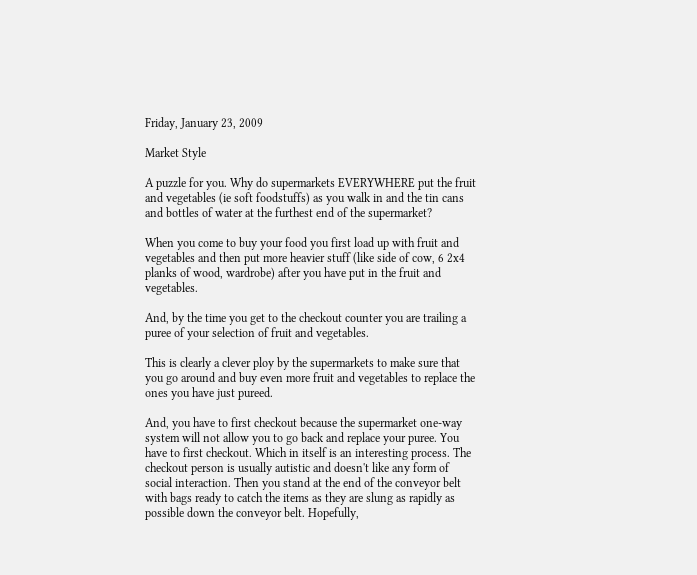Friday, January 23, 2009

Market Style

A puzzle for you. Why do supermarkets EVERYWHERE put the fruit and vegetables (ie soft foodstuffs) as you walk in and the tin cans and bottles of water at the furthest end of the supermarket?

When you come to buy your food you first load up with fruit and vegetables and then put more heavier stuff (like side of cow, 6 2x4 planks of wood, wardrobe) after you have put in the fruit and vegetables.

And, by the time you get to the checkout counter you are trailing a puree of your selection of fruit and vegetables.

This is clearly a clever ploy by the supermarkets to make sure that you go around and buy even more fruit and vegetables to replace the ones you have just pureed.

And, you have to first checkout because the supermarket one-way system will not allow you to go back and replace your puree. You have to first checkout. Which in itself is an interesting process. The checkout person is usually autistic and doesn't like any form of social interaction. Then you stand at the end of the conveyor belt with bags ready to catch the items as they are slung as rapidly as possible down the conveyor belt. Hopefully,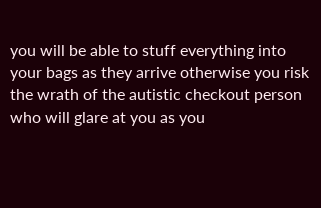you will be able to stuff everything into your bags as they arrive otherwise you risk the wrath of the autistic checkout person who will glare at you as you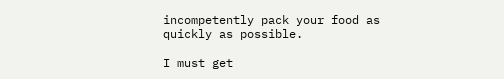incompetently pack your food as quickly as possible.

I must get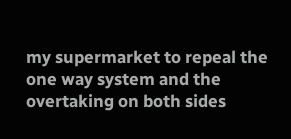my supermarket to repeal the one way system and the overtaking on both sides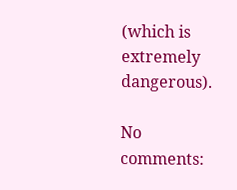(which is extremely dangerous).

No comments: